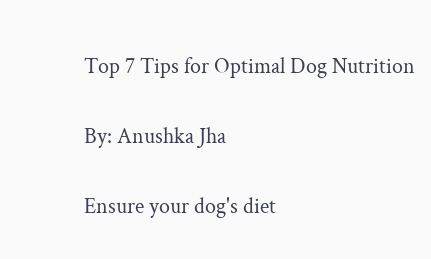Top 7 Tips for Optimal Dog Nutrition

By: Anushka Jha

Ensure your dog's diet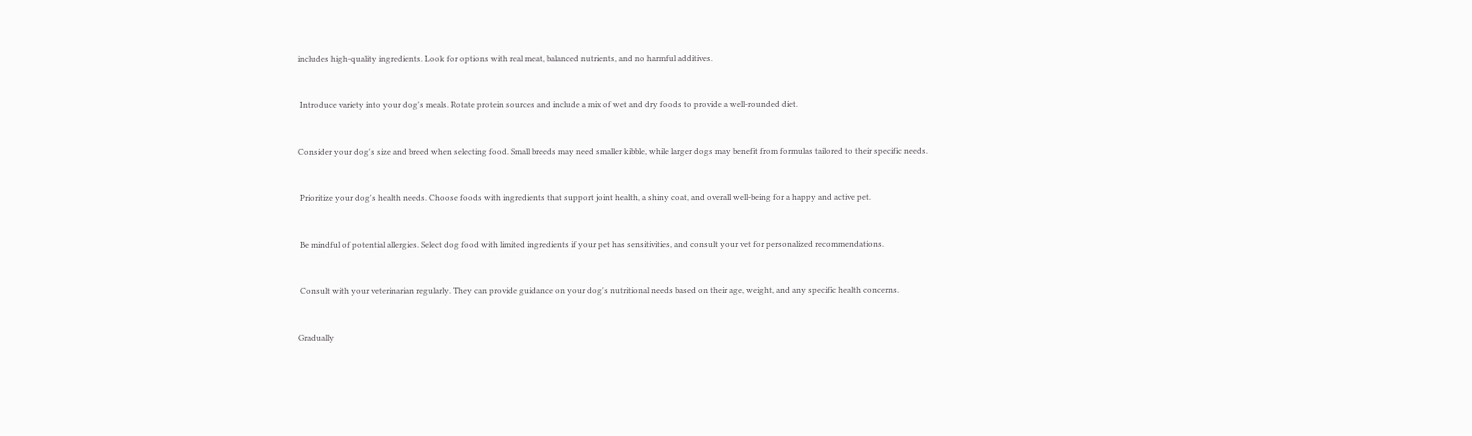includes high-quality ingredients. Look for options with real meat, balanced nutrients, and no harmful additives.


 Introduce variety into your dog's meals. Rotate protein sources and include a mix of wet and dry foods to provide a well-rounded diet.


Consider your dog's size and breed when selecting food. Small breeds may need smaller kibble, while larger dogs may benefit from formulas tailored to their specific needs.


 Prioritize your dog's health needs. Choose foods with ingredients that support joint health, a shiny coat, and overall well-being for a happy and active pet.


 Be mindful of potential allergies. Select dog food with limited ingredients if your pet has sensitivities, and consult your vet for personalized recommendations.


 Consult with your veterinarian regularly. They can provide guidance on your dog's nutritional needs based on their age, weight, and any specific health concerns.


Gradually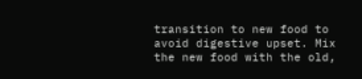transition to new food to avoid digestive upset. Mix the new food with the old,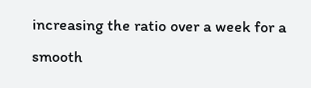increasing the ratio over a week for a smooth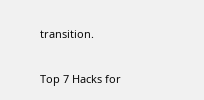transition.


Top 7 Hacks for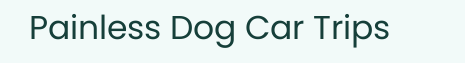Painless Dog Car Trips